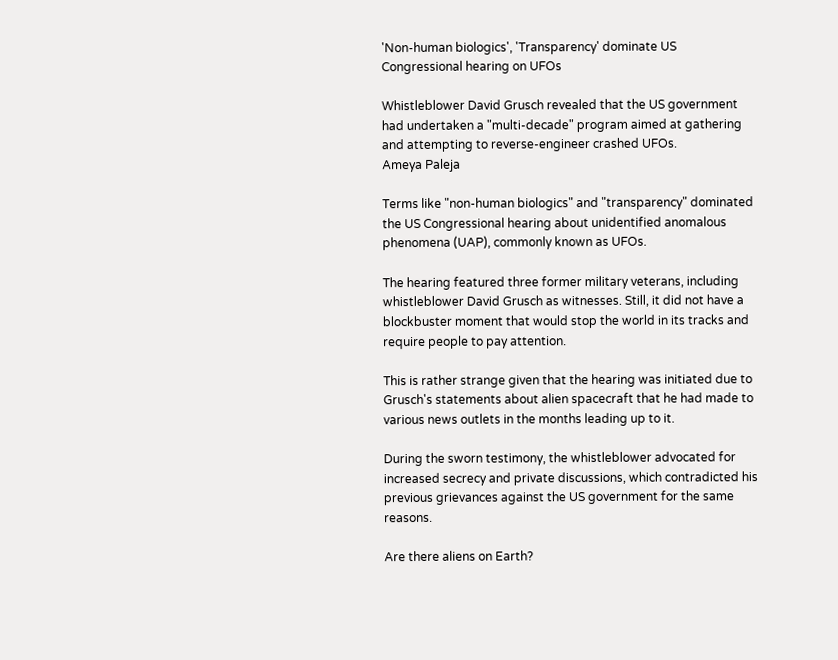'Non-human biologics', 'Transparency' dominate US Congressional hearing on UFOs

Whistleblower David Grusch revealed that the US government had undertaken a "multi-decade" program aimed at gathering and attempting to reverse-engineer crashed UFOs.
Ameya Paleja

Terms like "non-human biologics" and "transparency" dominated the US Congressional hearing about unidentified anomalous phenomena (UAP), commonly known as UFOs.

The hearing featured three former military veterans, including whistleblower David Grusch as witnesses. Still, it did not have a blockbuster moment that would stop the world in its tracks and require people to pay attention.

This is rather strange given that the hearing was initiated due to Grusch's statements about alien spacecraft that he had made to various news outlets in the months leading up to it.

During the sworn testimony, the whistleblower advocated for increased secrecy and private discussions, which contradicted his previous grievances against the US government for the same reasons.

Are there aliens on Earth?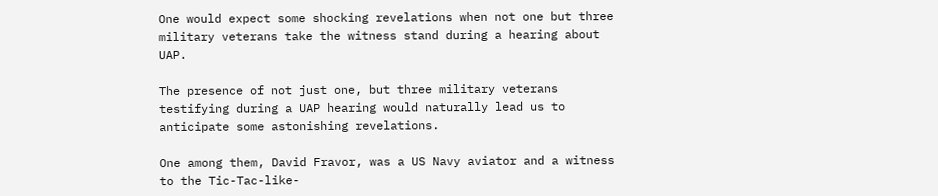One would expect some shocking revelations when not one but three military veterans take the witness stand during a hearing about UAP.

The presence of not just one, but three military veterans testifying during a UAP hearing would naturally lead us to anticipate some astonishing revelations.

One among them, David Fravor, was a US Navy aviator and a witness to the Tic-Tac-like-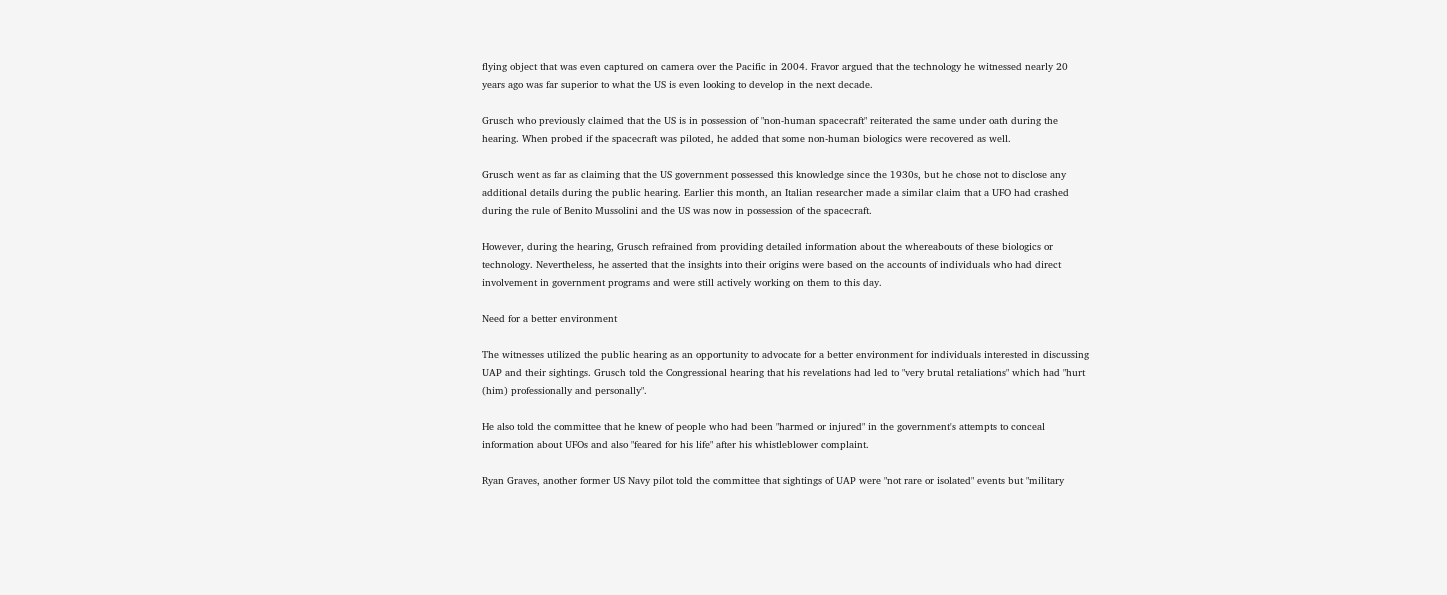flying object that was even captured on camera over the Pacific in 2004. Fravor argued that the technology he witnessed nearly 20 years ago was far superior to what the US is even looking to develop in the next decade.

Grusch who previously claimed that the US is in possession of "non-human spacecraft" reiterated the same under oath during the hearing. When probed if the spacecraft was piloted, he added that some non-human biologics were recovered as well.

Grusch went as far as claiming that the US government possessed this knowledge since the 1930s, but he chose not to disclose any additional details during the public hearing. Earlier this month, an Italian researcher made a similar claim that a UFO had crashed during the rule of Benito Mussolini and the US was now in possession of the spacecraft.

However, during the hearing, Grusch refrained from providing detailed information about the whereabouts of these biologics or technology. Nevertheless, he asserted that the insights into their origins were based on the accounts of individuals who had direct involvement in government programs and were still actively working on them to this day.

Need for a better environment

The witnesses utilized the public hearing as an opportunity to advocate for a better environment for individuals interested in discussing UAP and their sightings. Grusch told the Congressional hearing that his revelations had led to "very brutal retaliations" which had "hurt (him) professionally and personally".

He also told the committee that he knew of people who had been "harmed or injured" in the government's attempts to conceal information about UFOs and also "feared for his life" after his whistleblower complaint.

Ryan Graves, another former US Navy pilot told the committee that sightings of UAP were "not rare or isolated" events but "military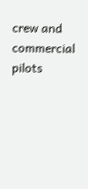crew and commercial pilots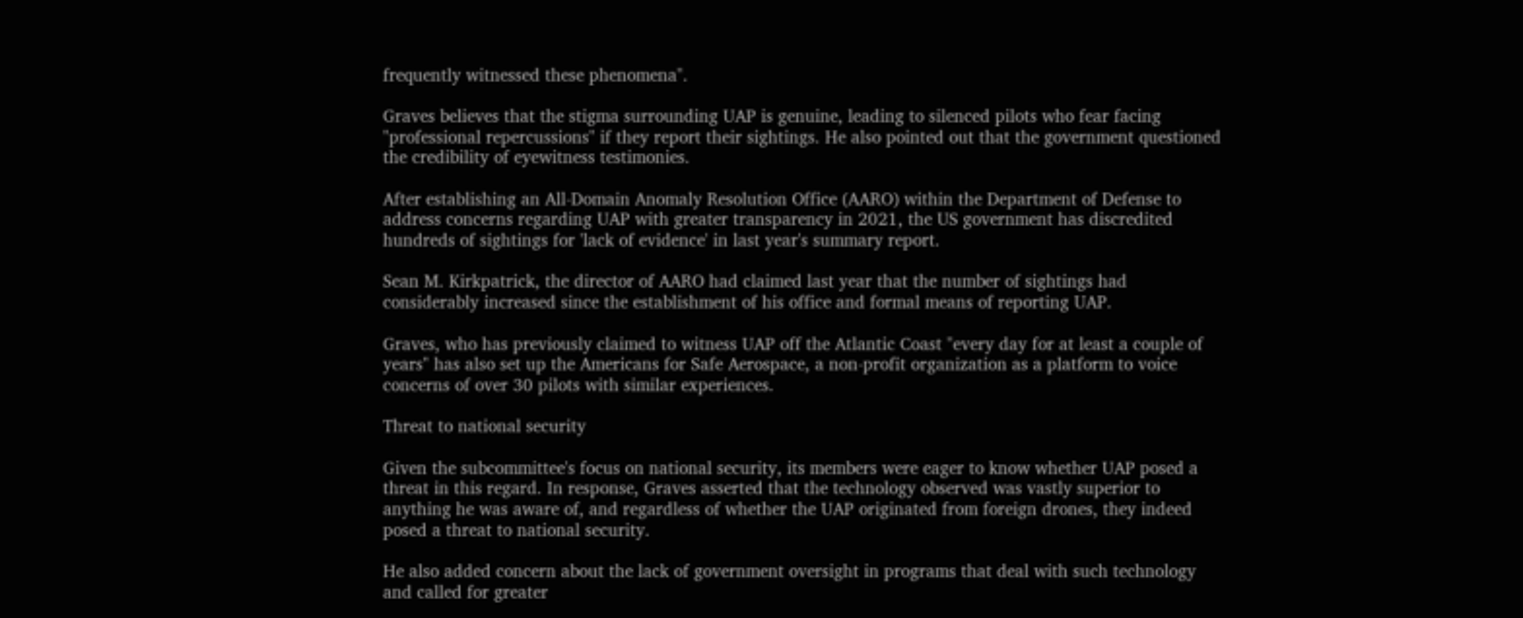frequently witnessed these phenomena".

Graves believes that the stigma surrounding UAP is genuine, leading to silenced pilots who fear facing "professional repercussions" if they report their sightings. He also pointed out that the government questioned the credibility of eyewitness testimonies.

After establishing an All-Domain Anomaly Resolution Office (AARO) within the Department of Defense to address concerns regarding UAP with greater transparency in 2021, the US government has discredited hundreds of sightings for 'lack of evidence' in last year's summary report.

Sean M. Kirkpatrick, the director of AARO had claimed last year that the number of sightings had considerably increased since the establishment of his office and formal means of reporting UAP.

Graves, who has previously claimed to witness UAP off the Atlantic Coast "every day for at least a couple of years" has also set up the Americans for Safe Aerospace, a non-profit organization as a platform to voice concerns of over 30 pilots with similar experiences.

Threat to national security

Given the subcommittee's focus on national security, its members were eager to know whether UAP posed a threat in this regard. In response, Graves asserted that the technology observed was vastly superior to anything he was aware of, and regardless of whether the UAP originated from foreign drones, they indeed posed a threat to national security.

He also added concern about the lack of government oversight in programs that deal with such technology and called for greater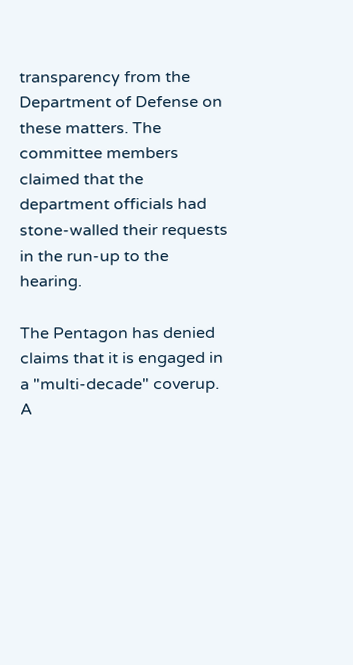transparency from the Department of Defense on these matters. The committee members claimed that the department officials had stone-walled their requests in the run-up to the hearing.

The Pentagon has denied claims that it is engaged in a "multi-decade" coverup. A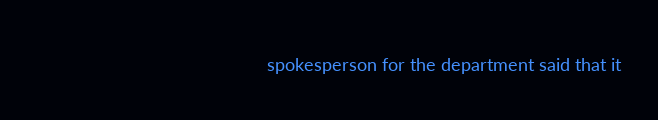spokesperson for the department said that it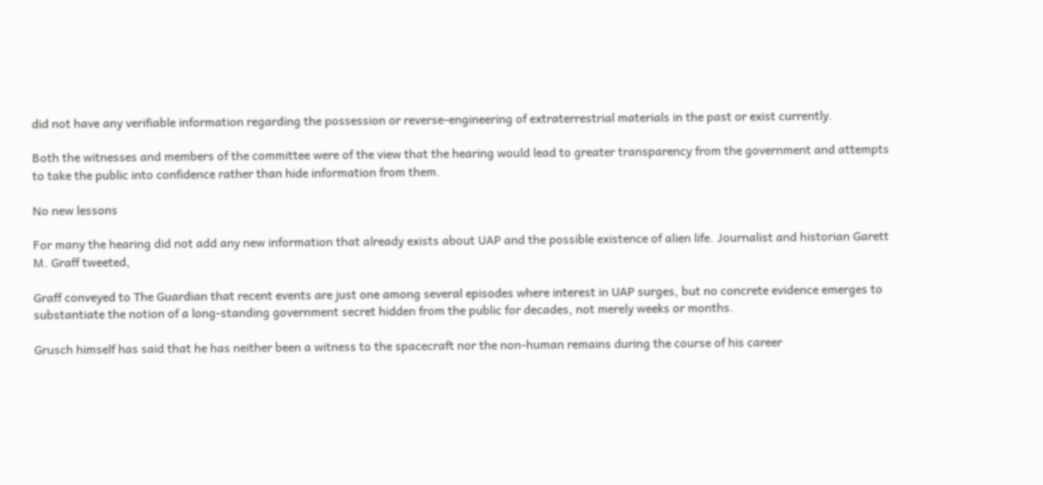did not have any verifiable information regarding the possession or reverse-engineering of extraterrestrial materials in the past or exist currently.

Both the witnesses and members of the committee were of the view that the hearing would lead to greater transparency from the government and attempts to take the public into confidence rather than hide information from them.

No new lessons

For many the hearing did not add any new information that already exists about UAP and the possible existence of alien life. Journalist and historian Garett M. Graff tweeted,

Graff conveyed to The Guardian that recent events are just one among several episodes where interest in UAP surges, but no concrete evidence emerges to substantiate the notion of a long-standing government secret hidden from the public for decades, not merely weeks or months.

Grusch himself has said that he has neither been a witness to the spacecraft nor the non-human remains during the course of his career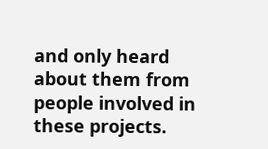and only heard about them from people involved in these projects.